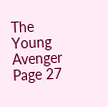The Young Avenger
Page 27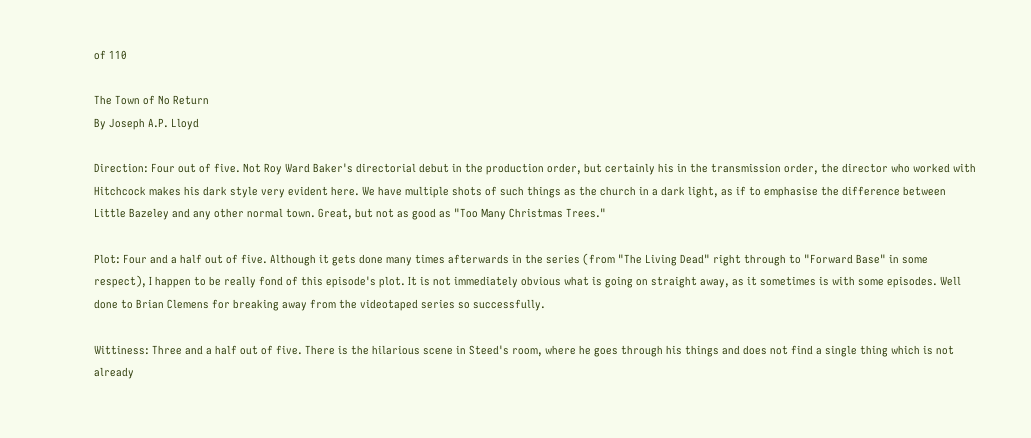of 110

The Town of No Return
By Joseph A.P. Lloyd

Direction: Four out of five. Not Roy Ward Baker's directorial debut in the production order, but certainly his in the transmission order, the director who worked with Hitchcock makes his dark style very evident here. We have multiple shots of such things as the church in a dark light, as if to emphasise the difference between Little Bazeley and any other normal town. Great, but not as good as "Too Many Christmas Trees."

Plot: Four and a half out of five. Although it gets done many times afterwards in the series (from "The Living Dead" right through to "Forward Base" in some respect), I happen to be really fond of this episode's plot. It is not immediately obvious what is going on straight away, as it sometimes is with some episodes. Well done to Brian Clemens for breaking away from the videotaped series so successfully.

Wittiness: Three and a half out of five. There is the hilarious scene in Steed's room, where he goes through his things and does not find a single thing which is not already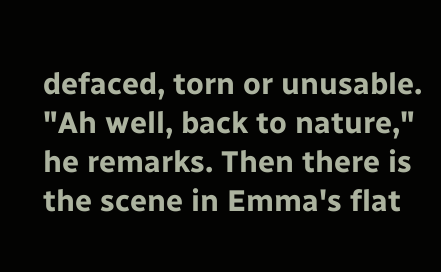defaced, torn or unusable. "Ah well, back to nature," he remarks. Then there is the scene in Emma's flat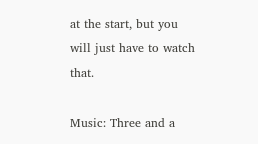at the start, but you will just have to watch that.

Music: Three and a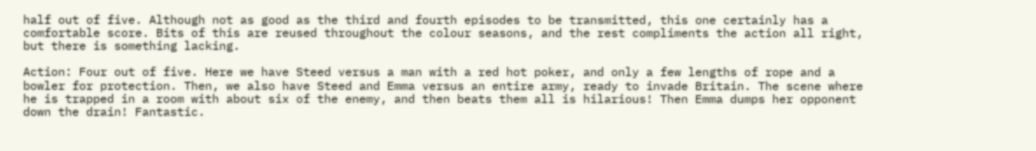half out of five. Although not as good as the third and fourth episodes to be transmitted, this one certainly has a comfortable score. Bits of this are reused throughout the colour seasons, and the rest compliments the action all right, but there is something lacking.

Action: Four out of five. Here we have Steed versus a man with a red hot poker, and only a few lengths of rope and a bowler for protection. Then, we also have Steed and Emma versus an entire army, ready to invade Britain. The scene where he is trapped in a room with about six of the enemy, and then beats them all is hilarious! Then Emma dumps her opponent down the drain! Fantastic.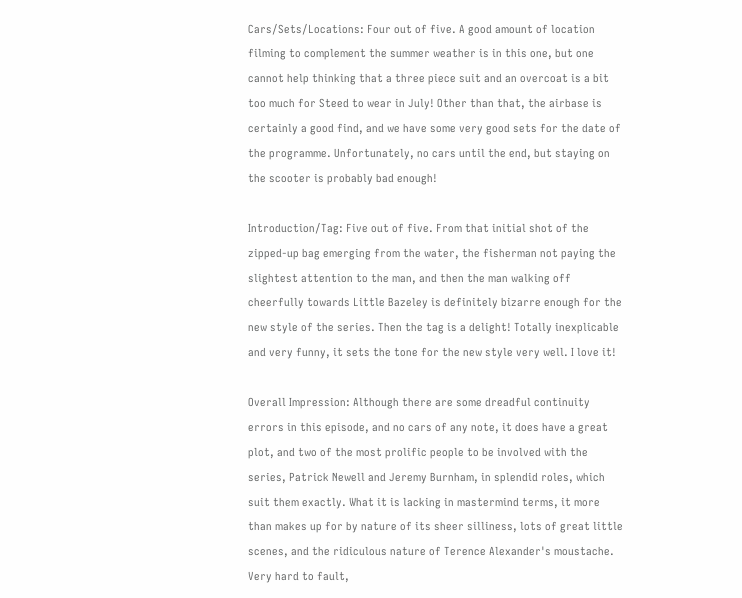Cars/Sets/Locations: Four out of five. A good amount of location filming to complement the summer weather is in this one, but one cannot help thinking that a three piece suit and an overcoat is a bit too much for Steed to wear in July! Other than that, the airbase is certainly a good find, and we have some very good sets for the date of the programme. Unfortunately, no cars until the end, but staying on the scooter is probably bad enough!

Introduction/Tag: Five out of five. From that initial shot of the zipped-up bag emerging from the water, the fisherman not paying the slightest attention to the man, and then the man walking off cheerfully towards Little Bazeley is definitely bizarre enough for the new style of the series. Then the tag is a delight! Totally inexplicable and very funny, it sets the tone for the new style very well. I love it!

Overall Impression: Although there are some dreadful continuity errors in this episode, and no cars of any note, it does have a great plot, and two of the most prolific people to be involved with the series, Patrick Newell and Jeremy Burnham, in splendid roles, which suit them exactly. What it is lacking in mastermind terms, it more than makes up for by nature of its sheer silliness, lots of great little scenes, and the ridiculous nature of Terence Alexander's moustache. Very hard to fault,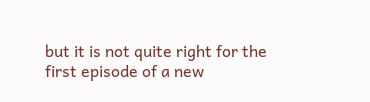but it is not quite right for the first episode of a new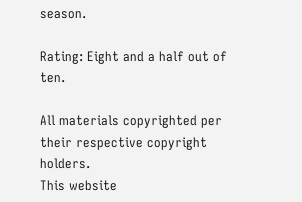season.

Rating: Eight and a half out of ten.

All materials copyrighted per their respective copyright holders.
This website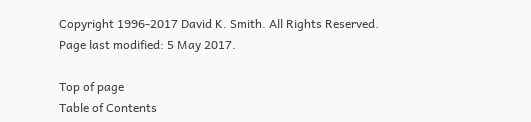Copyright 1996-2017 David K. Smith. All Rights Reserved.
Page last modified: 5 May 2017.

Top of page
Table of Contents